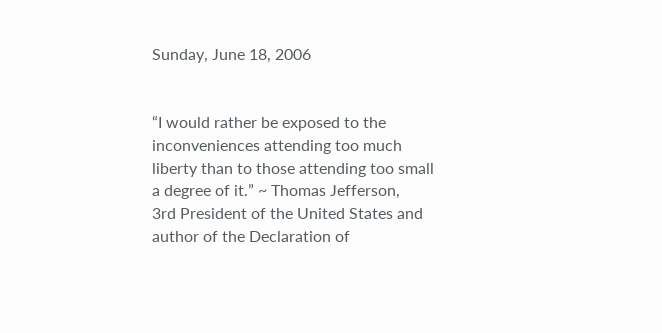Sunday, June 18, 2006


“I would rather be exposed to the inconveniences attending too much liberty than to those attending too small a degree of it.” ~ Thomas Jefferson,
3rd President of the United States and author of the Declaration of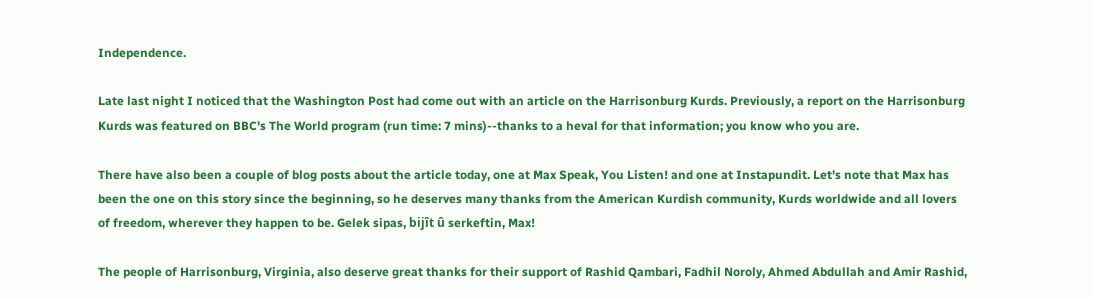Independence.

Late last night I noticed that the Washington Post had come out with an article on the Harrisonburg Kurds. Previously, a report on the Harrisonburg Kurds was featured on BBC's The World program (run time: 7 mins)--thanks to a heval for that information; you know who you are.

There have also been a couple of blog posts about the article today, one at Max Speak, You Listen! and one at Instapundit. Let's note that Max has been the one on this story since the beginning, so he deserves many thanks from the American Kurdish community, Kurds worldwide and all lovers of freedom, wherever they happen to be. Gelek sipas, bijît û serkeftin, Max!

The people of Harrisonburg, Virginia, also deserve great thanks for their support of Rashid Qambari, Fadhil Noroly, Ahmed Abdullah and Amir Rashid,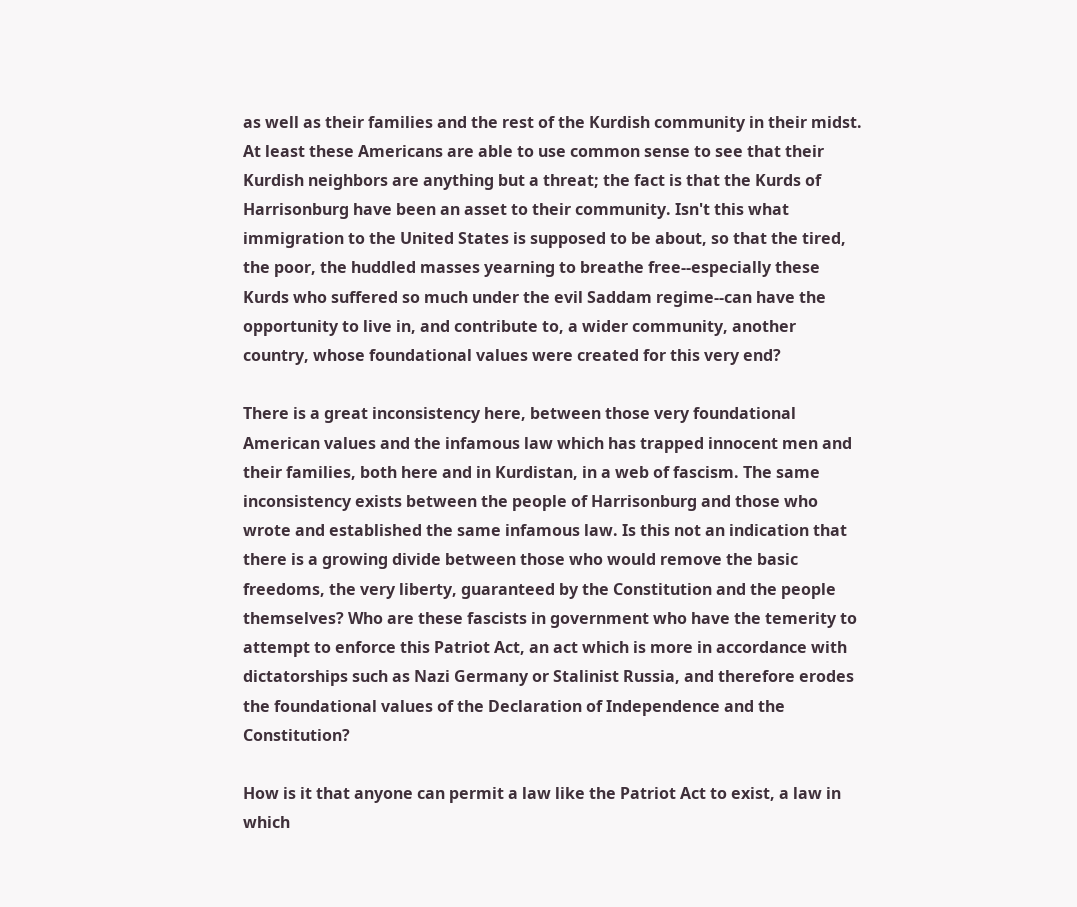as well as their families and the rest of the Kurdish community in their midst. At least these Americans are able to use common sense to see that their Kurdish neighbors are anything but a threat; the fact is that the Kurds of Harrisonburg have been an asset to their community. Isn't this what immigration to the United States is supposed to be about, so that the tired, the poor, the huddled masses yearning to breathe free--especially these Kurds who suffered so much under the evil Saddam regime--can have the opportunity to live in, and contribute to, a wider community, another country, whose foundational values were created for this very end?

There is a great inconsistency here, between those very foundational American values and the infamous law which has trapped innocent men and their families, both here and in Kurdistan, in a web of fascism. The same inconsistency exists between the people of Harrisonburg and those who wrote and established the same infamous law. Is this not an indication that there is a growing divide between those who would remove the basic freedoms, the very liberty, guaranteed by the Constitution and the people themselves? Who are these fascists in government who have the temerity to attempt to enforce this Patriot Act, an act which is more in accordance with dictatorships such as Nazi Germany or Stalinist Russia, and therefore erodes the foundational values of the Declaration of Independence and the Constitution?

How is it that anyone can permit a law like the Patriot Act to exist, a law in which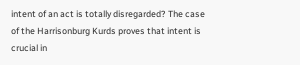intent of an act is totally disregarded? The case of the Harrisonburg Kurds proves that intent is crucial in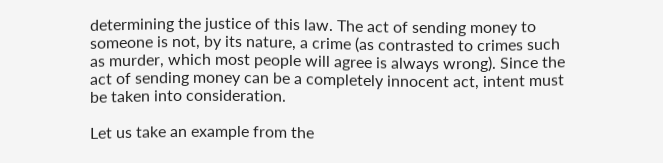determining the justice of this law. The act of sending money to someone is not, by its nature, a crime (as contrasted to crimes such as murder, which most people will agree is always wrong). Since the act of sending money can be a completely innocent act, intent must be taken into consideration.

Let us take an example from the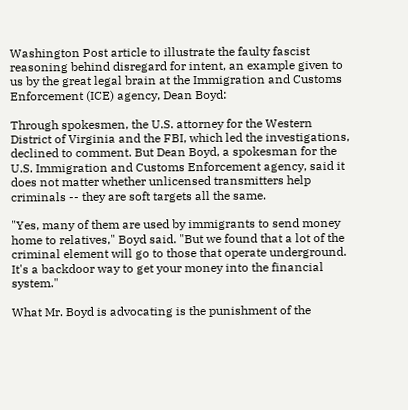Washington Post article to illustrate the faulty fascist reasoning behind disregard for intent, an example given to us by the great legal brain at the Immigration and Customs Enforcement (ICE) agency, Dean Boyd:

Through spokesmen, the U.S. attorney for the Western District of Virginia and the FBI, which led the investigations, declined to comment. But Dean Boyd, a spokesman for the U.S. Immigration and Customs Enforcement agency, said it does not matter whether unlicensed transmitters help criminals -- they are soft targets all the same.

"Yes, many of them are used by immigrants to send money home to relatives," Boyd said. "But we found that a lot of the criminal element will go to those that operate underground. It's a backdoor way to get your money into the financial system."

What Mr. Boyd is advocating is the punishment of the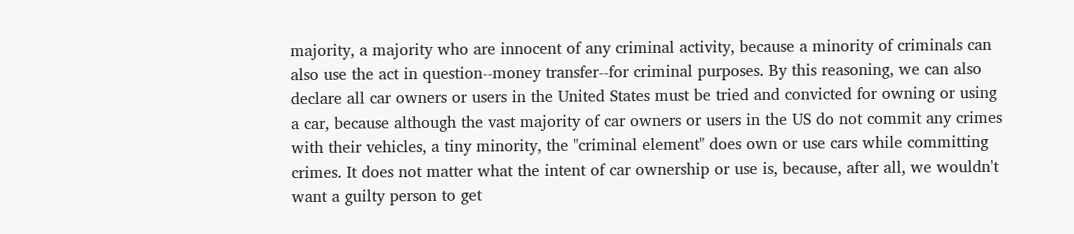majority, a majority who are innocent of any criminal activity, because a minority of criminals can also use the act in question--money transfer--for criminal purposes. By this reasoning, we can also declare all car owners or users in the United States must be tried and convicted for owning or using a car, because although the vast majority of car owners or users in the US do not commit any crimes with their vehicles, a tiny minority, the "criminal element" does own or use cars while committing crimes. It does not matter what the intent of car ownership or use is, because, after all, we wouldn't want a guilty person to get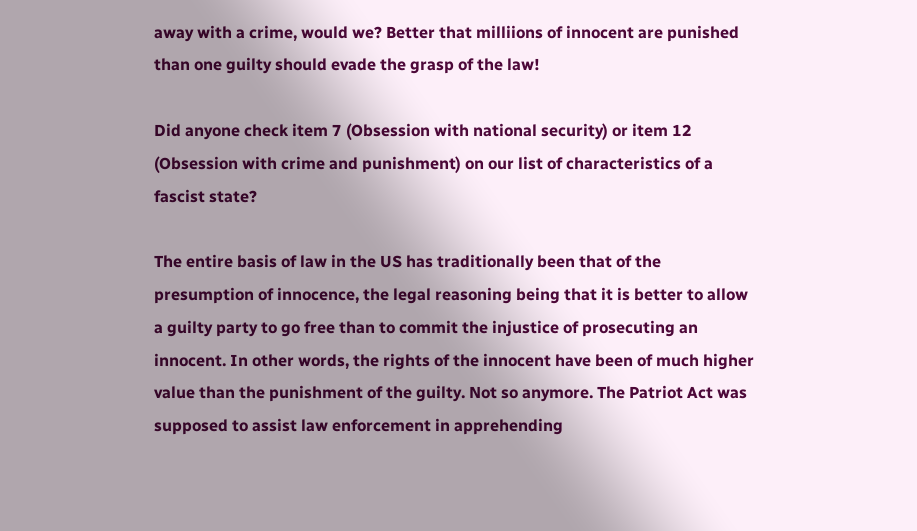away with a crime, would we? Better that milliions of innocent are punished than one guilty should evade the grasp of the law!

Did anyone check item 7 (Obsession with national security) or item 12 (Obsession with crime and punishment) on our list of characteristics of a fascist state?

The entire basis of law in the US has traditionally been that of the presumption of innocence, the legal reasoning being that it is better to allow a guilty party to go free than to commit the injustice of prosecuting an innocent. In other words, the rights of the innocent have been of much higher value than the punishment of the guilty. Not so anymore. The Patriot Act was supposed to assist law enforcement in apprehending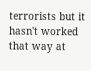terrorists but it hasn't worked that way at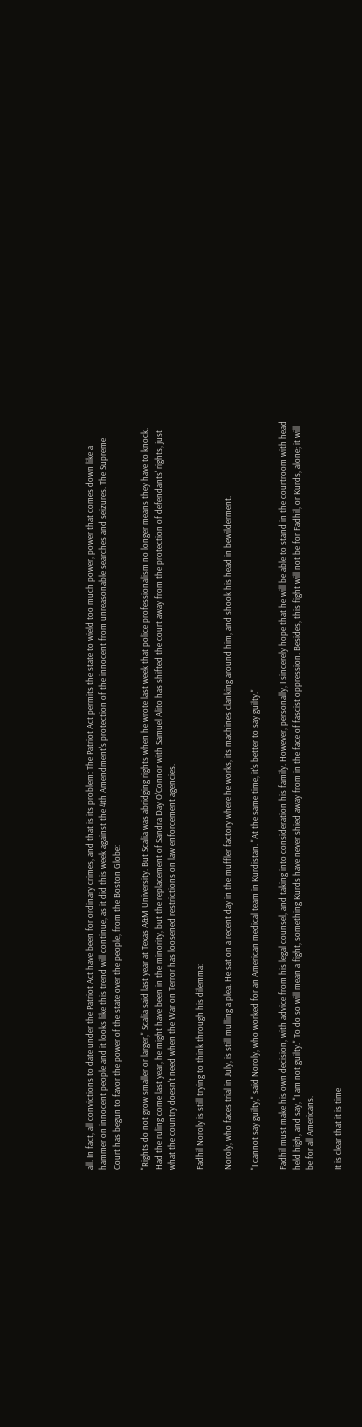all. In fact, all convictions to date under the Patriot Act have been for ordinary crimes, and that is its problem: The Patriot Act permits the state to wield too much power, power that comes down like a hammer on innocent people and it looks like this trend will continue, as it did this week against the 4th Amendment's protection of the innocent from unreasonable searches and seizures. The Supreme Court has begun to favor the power of the state over the people, from the Boston Globe:

"Rights do not grow smaller or larger," Scalia said last year at Texas A&M University. But Scalia was abridging rights when he wrote last week that police professionalism no longer means they have to knock. Had the ruling come last year, he might have been in the minority, but the replacement of Sandra Day O'Connor with Samuel Alito has shifted the court away from the protection of defendants' rights, just what the country doesn't need when the War on Terror has loosened restrictions on law enforcement agencies.

Fadhil Noroly is still trying to think through his dilemma:

Noroly, who faces trial in July, is still mulling a plea. He sat on a recent day in the muffler factory where he works, its machines clanking around him, and shook his head in bewilderment.

"I cannot say guilty," said Noroly, who worked for an American medical team in Kurdistan. "At the same time, it's better to say guilty."

Fadhil must make his own decision, with advice from his legal counsel, and taking into consideration his family. However, personally, I sincerely hope that he will be able to stand in the courtroom with head held high, and say, "I am not guilty." To do so will mean a fight, something Kurds have never shied away from in the face of fascist oppression. Besides, this fight will not be for Fadhil, or Kurds, alone; it will be for all Americans.

It is clear that it is time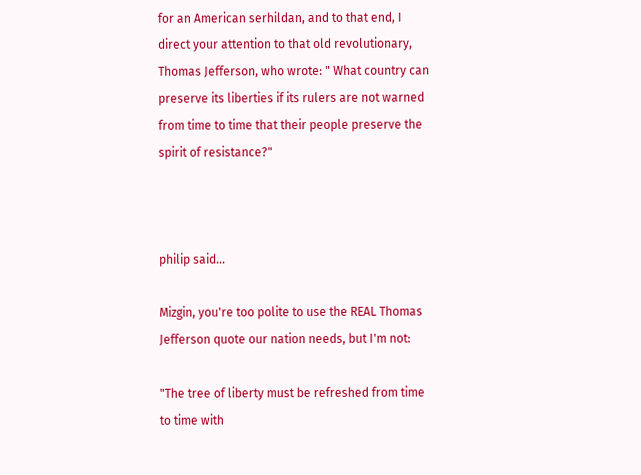for an American serhildan, and to that end, I direct your attention to that old revolutionary, Thomas Jefferson, who wrote: " What country can preserve its liberties if its rulers are not warned from time to time that their people preserve the spirit of resistance?"



philip said...

Mizgin, you're too polite to use the REAL Thomas Jefferson quote our nation needs, but I'm not:

"The tree of liberty must be refreshed from time to time with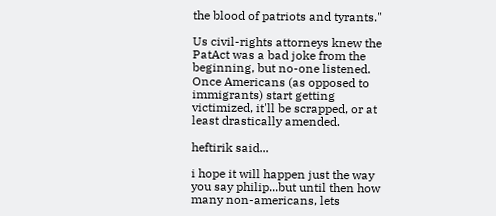the blood of patriots and tyrants."

Us civil-rights attorneys knew the PatAct was a bad joke from the beginning, but no-one listened. Once Americans (as opposed to immigrants) start getting victimized, it'll be scrapped, or at least drastically amended.

heftirik said...

i hope it will happen just the way you say philip...but until then how many non-americans, lets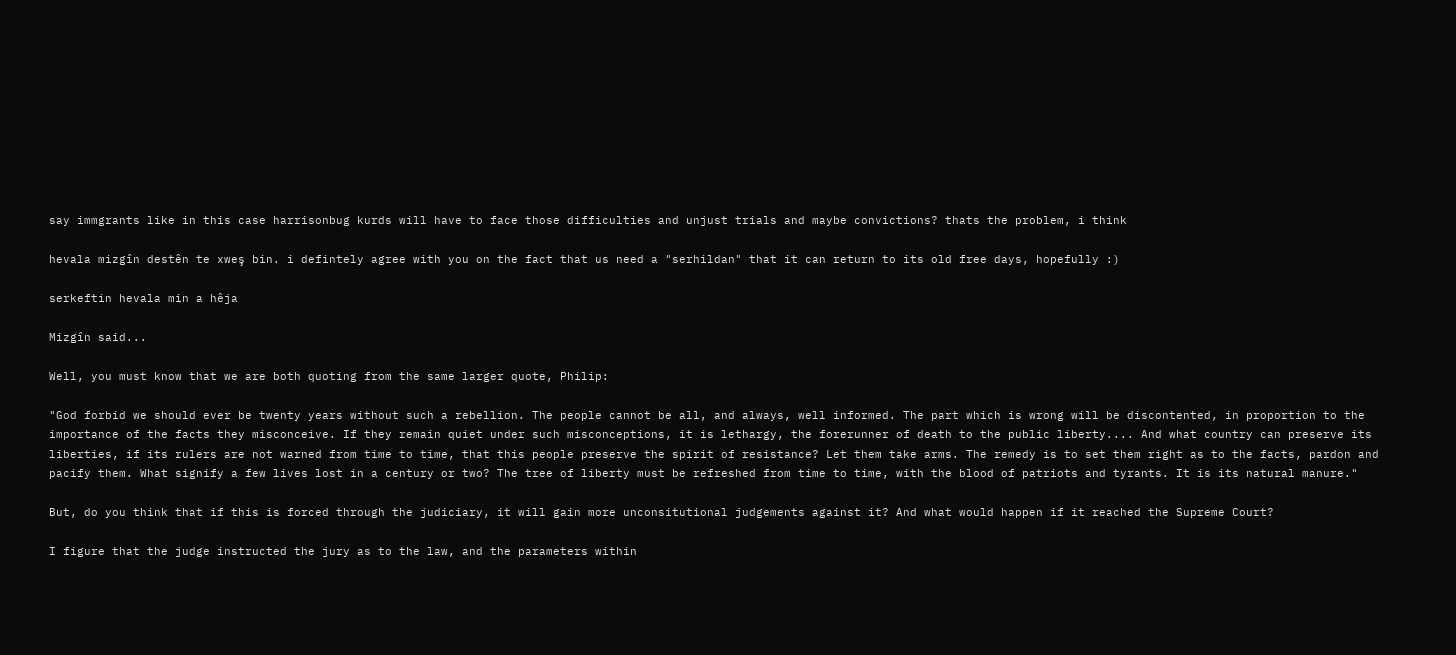say immgrants like in this case harrisonbug kurds will have to face those difficulties and unjust trials and maybe convictions? thats the problem, i think

hevala mizgîn destên te xweş bin. i defintely agree with you on the fact that us need a "serhildan" that it can return to its old free days, hopefully :)

serkeftin hevala min a hêja

Mizgîn said...

Well, you must know that we are both quoting from the same larger quote, Philip:

"God forbid we should ever be twenty years without such a rebellion. The people cannot be all, and always, well informed. The part which is wrong will be discontented, in proportion to the importance of the facts they misconceive. If they remain quiet under such misconceptions, it is lethargy, the forerunner of death to the public liberty.... And what country can preserve its liberties, if its rulers are not warned from time to time, that this people preserve the spirit of resistance? Let them take arms. The remedy is to set them right as to the facts, pardon and pacify them. What signify a few lives lost in a century or two? The tree of liberty must be refreshed from time to time, with the blood of patriots and tyrants. It is its natural manure."

But, do you think that if this is forced through the judiciary, it will gain more unconsitutional judgements against it? And what would happen if it reached the Supreme Court?

I figure that the judge instructed the jury as to the law, and the parameters within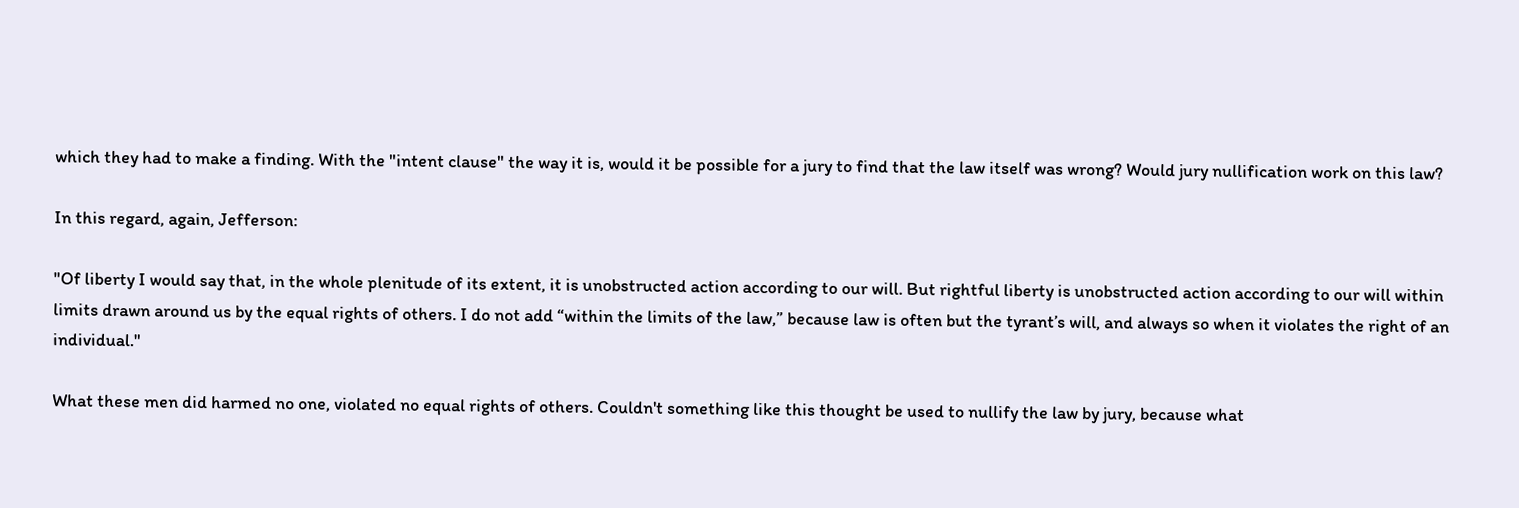which they had to make a finding. With the "intent clause" the way it is, would it be possible for a jury to find that the law itself was wrong? Would jury nullification work on this law?

In this regard, again, Jefferson:

"Of liberty I would say that, in the whole plenitude of its extent, it is unobstructed action according to our will. But rightful liberty is unobstructed action according to our will within limits drawn around us by the equal rights of others. I do not add “within the limits of the law,” because law is often but the tyrant’s will, and always so when it violates the right of an individual."

What these men did harmed no one, violated no equal rights of others. Couldn't something like this thought be used to nullify the law by jury, because what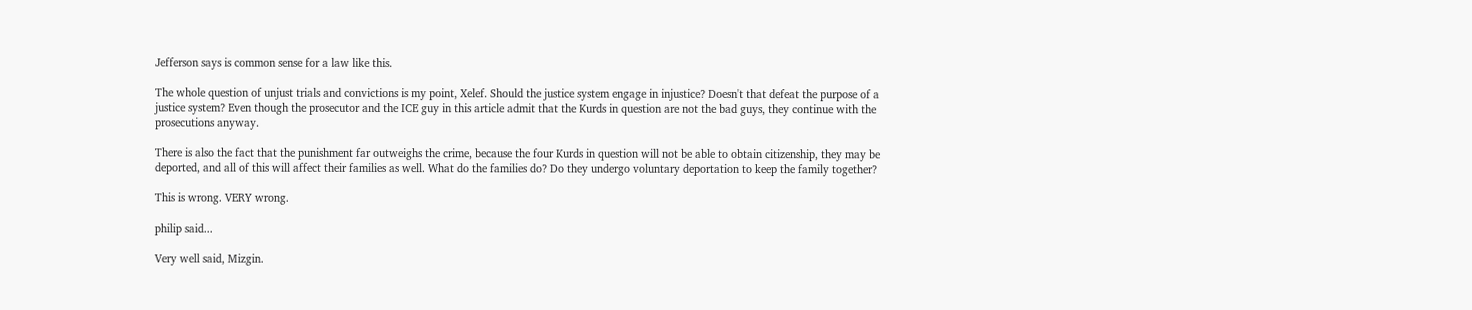Jefferson says is common sense for a law like this.

The whole question of unjust trials and convictions is my point, Xelef. Should the justice system engage in injustice? Doesn't that defeat the purpose of a justice system? Even though the prosecutor and the ICE guy in this article admit that the Kurds in question are not the bad guys, they continue with the prosecutions anyway.

There is also the fact that the punishment far outweighs the crime, because the four Kurds in question will not be able to obtain citizenship, they may be deported, and all of this will affect their families as well. What do the families do? Do they undergo voluntary deportation to keep the family together?

This is wrong. VERY wrong.

philip said...

Very well said, Mizgin.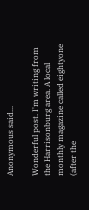Anonymous said...

Wonderful post. I'm writing from the Harrisonburg area. A local monthly magazine called eightyone (after the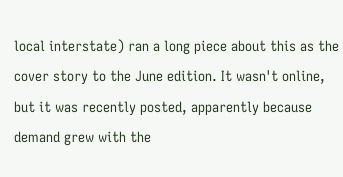local interstate) ran a long piece about this as the cover story to the June edition. It wasn't online, but it was recently posted, apparently because demand grew with the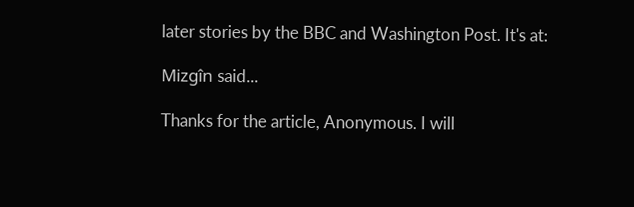later stories by the BBC and Washington Post. It's at:

Mizgîn said...

Thanks for the article, Anonymous. I will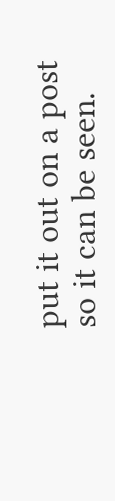put it out on a post so it can be seen.